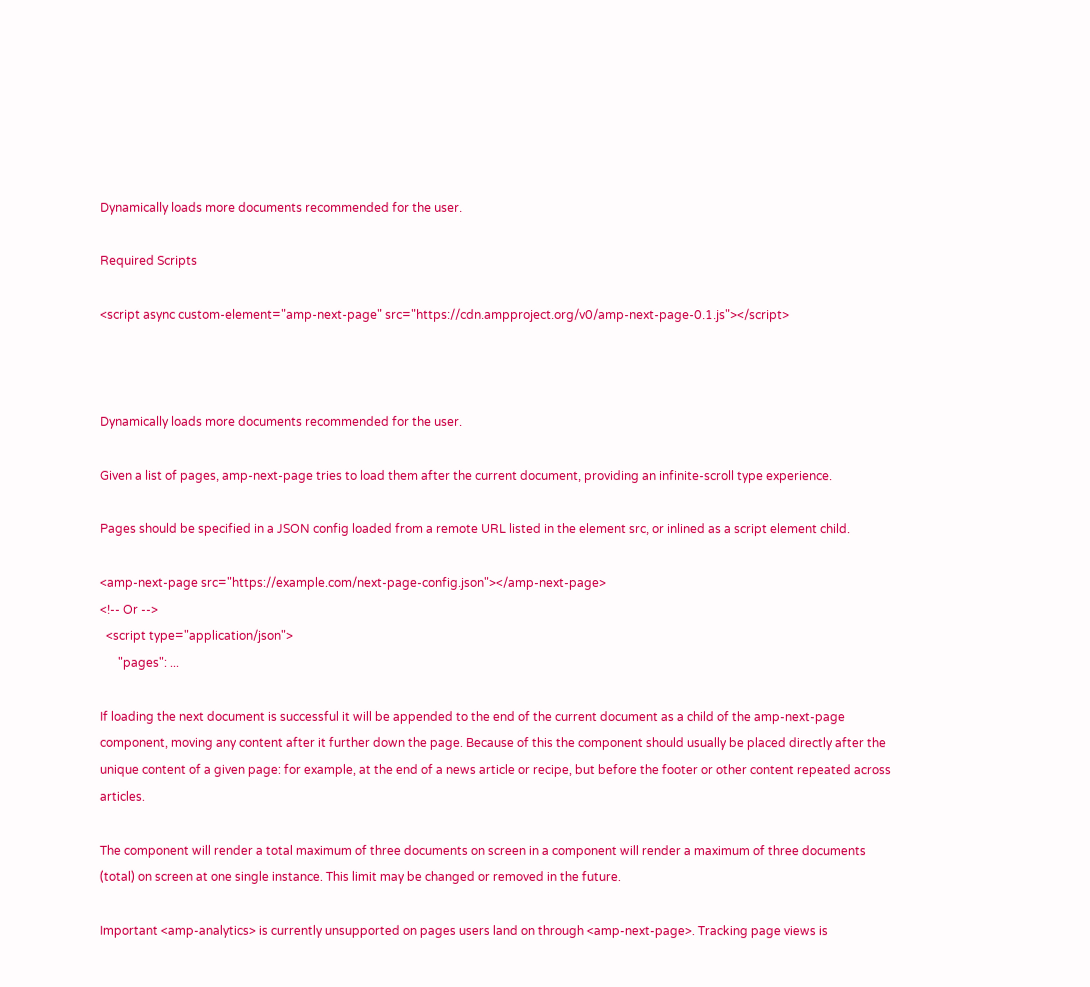Dynamically loads more documents recommended for the user.

Required Scripts

<script async custom-element="amp-next-page" src="https://cdn.ampproject.org/v0/amp-next-page-0.1.js"></script>



Dynamically loads more documents recommended for the user.

Given a list of pages, amp-next-page tries to load them after the current document, providing an infinite-scroll type experience.

Pages should be specified in a JSON config loaded from a remote URL listed in the element src, or inlined as a script element child.

<amp-next-page src="https://example.com/next-page-config.json"></amp-next-page>
<!-- Or -->
  <script type="application/json">
      "pages": ...

If loading the next document is successful it will be appended to the end of the current document as a child of the amp-next-page component, moving any content after it further down the page. Because of this the component should usually be placed directly after the unique content of a given page: for example, at the end of a news article or recipe, but before the footer or other content repeated across articles.

The component will render a total maximum of three documents on screen in a component will render a maximum of three documents (total) on screen at one single instance. This limit may be changed or removed in the future.

Important <amp-analytics> is currently unsupported on pages users land on through <amp-next-page>. Tracking page views is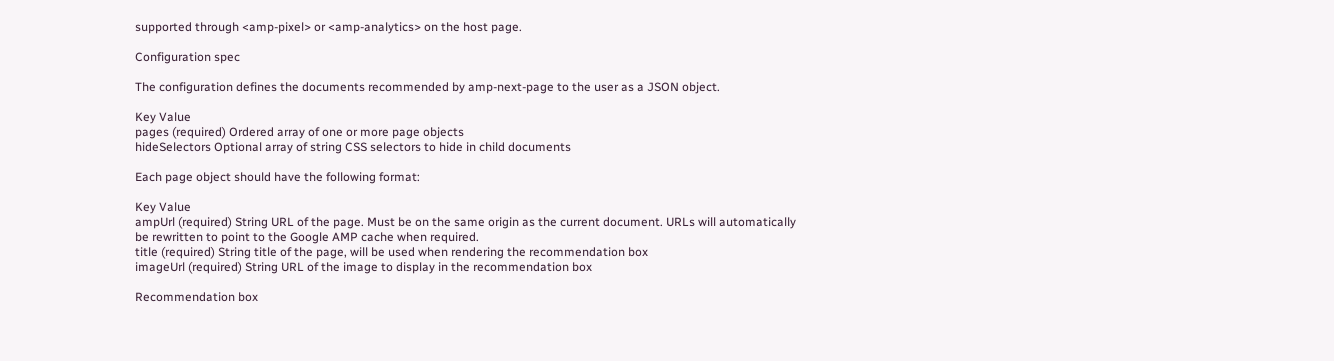supported through <amp-pixel> or <amp-analytics> on the host page.

Configuration spec

The configuration defines the documents recommended by amp-next-page to the user as a JSON object.

Key Value
pages (required) Ordered array of one or more page objects
hideSelectors Optional array of string CSS selectors to hide in child documents

Each page object should have the following format:

Key Value
ampUrl (required) String URL of the page. Must be on the same origin as the current document. URLs will automatically be rewritten to point to the Google AMP cache when required.
title (required) String title of the page, will be used when rendering the recommendation box
imageUrl (required) String URL of the image to display in the recommendation box

Recommendation box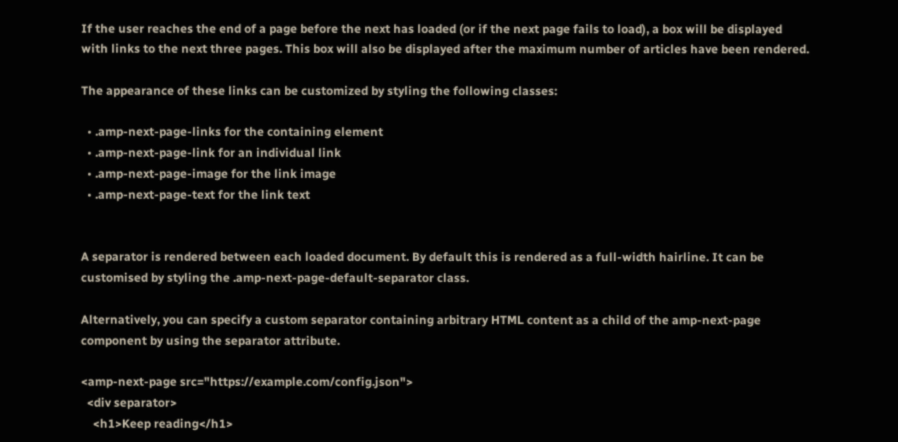If the user reaches the end of a page before the next has loaded (or if the next page fails to load), a box will be displayed with links to the next three pages. This box will also be displayed after the maximum number of articles have been rendered.

The appearance of these links can be customized by styling the following classes:

  • .amp-next-page-links for the containing element
  • .amp-next-page-link for an individual link
  • .amp-next-page-image for the link image
  • .amp-next-page-text for the link text


A separator is rendered between each loaded document. By default this is rendered as a full-width hairline. It can be customised by styling the .amp-next-page-default-separator class.

Alternatively, you can specify a custom separator containing arbitrary HTML content as a child of the amp-next-page component by using the separator attribute.

<amp-next-page src="https://example.com/config.json">
  <div separator>
    <h1>Keep reading</h1>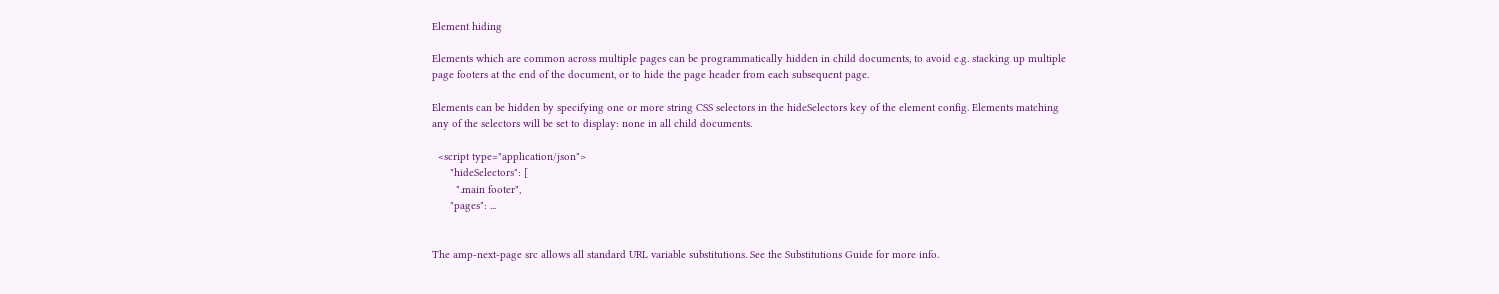Element hiding

Elements which are common across multiple pages can be programmatically hidden in child documents, to avoid e.g. stacking up multiple page footers at the end of the document, or to hide the page header from each subsequent page.

Elements can be hidden by specifying one or more string CSS selectors in the hideSelectors key of the element config. Elements matching any of the selectors will be set to display: none in all child documents.

  <script type="application/json">
      "hideSelectors": [
        ".main footer",
      "pages": ...


The amp-next-page src allows all standard URL variable substitutions. See the Substitutions Guide for more info.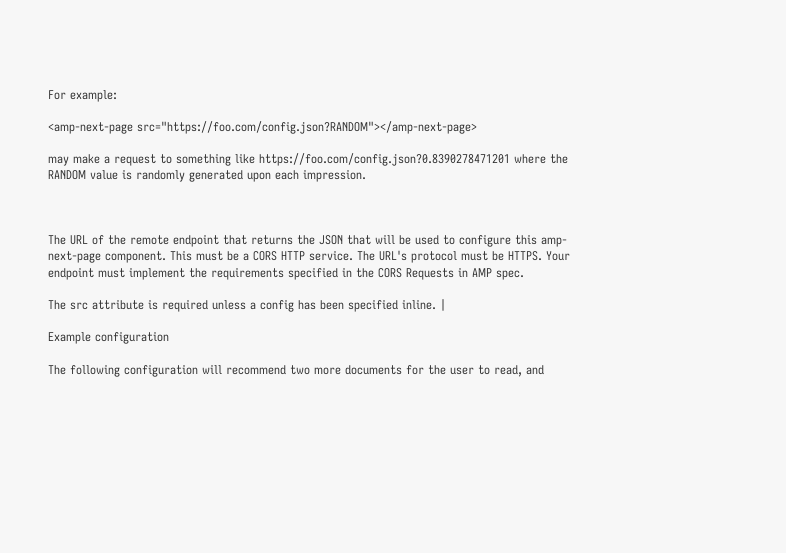For example:

<amp-next-page src="https://foo.com/config.json?RANDOM"></amp-next-page>

may make a request to something like https://foo.com/config.json?0.8390278471201 where the RANDOM value is randomly generated upon each impression.



The URL of the remote endpoint that returns the JSON that will be used to configure this amp-next-page component. This must be a CORS HTTP service. The URL's protocol must be HTTPS. Your endpoint must implement the requirements specified in the CORS Requests in AMP spec.

The src attribute is required unless a config has been specified inline. |

Example configuration

The following configuration will recommend two more documents for the user to read, and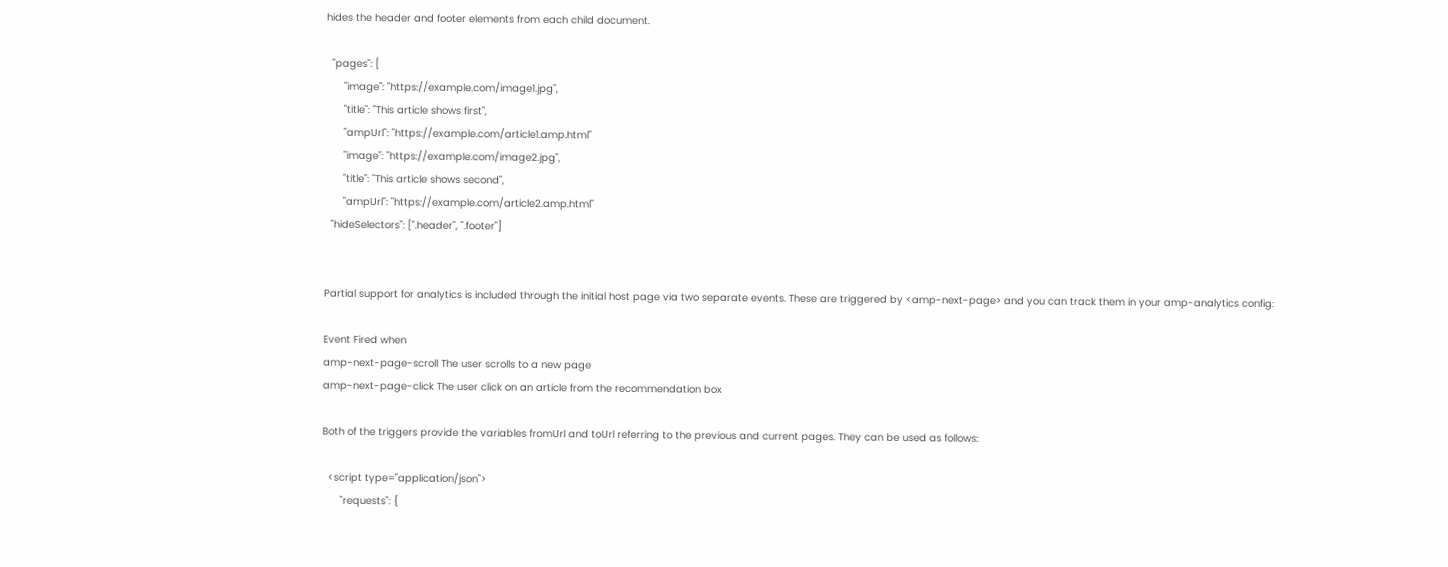hides the header and footer elements from each child document.

  "pages": [
      "image": "https://example.com/image1.jpg",
      "title": "This article shows first",
      "ampUrl": "https://example.com/article1.amp.html"
      "image": "https://example.com/image2.jpg",
      "title": "This article shows second",
      "ampUrl": "https://example.com/article2.amp.html"
  "hideSelectors": [".header", ".footer"]


Partial support for analytics is included through the initial host page via two separate events. These are triggered by <amp-next-page> and you can track them in your amp-analytics config:

Event Fired when
amp-next-page-scroll The user scrolls to a new page
amp-next-page-click The user click on an article from the recommendation box

Both of the triggers provide the variables fromUrl and toUrl referring to the previous and current pages. They can be used as follows:

  <script type="application/json">
      "requests": {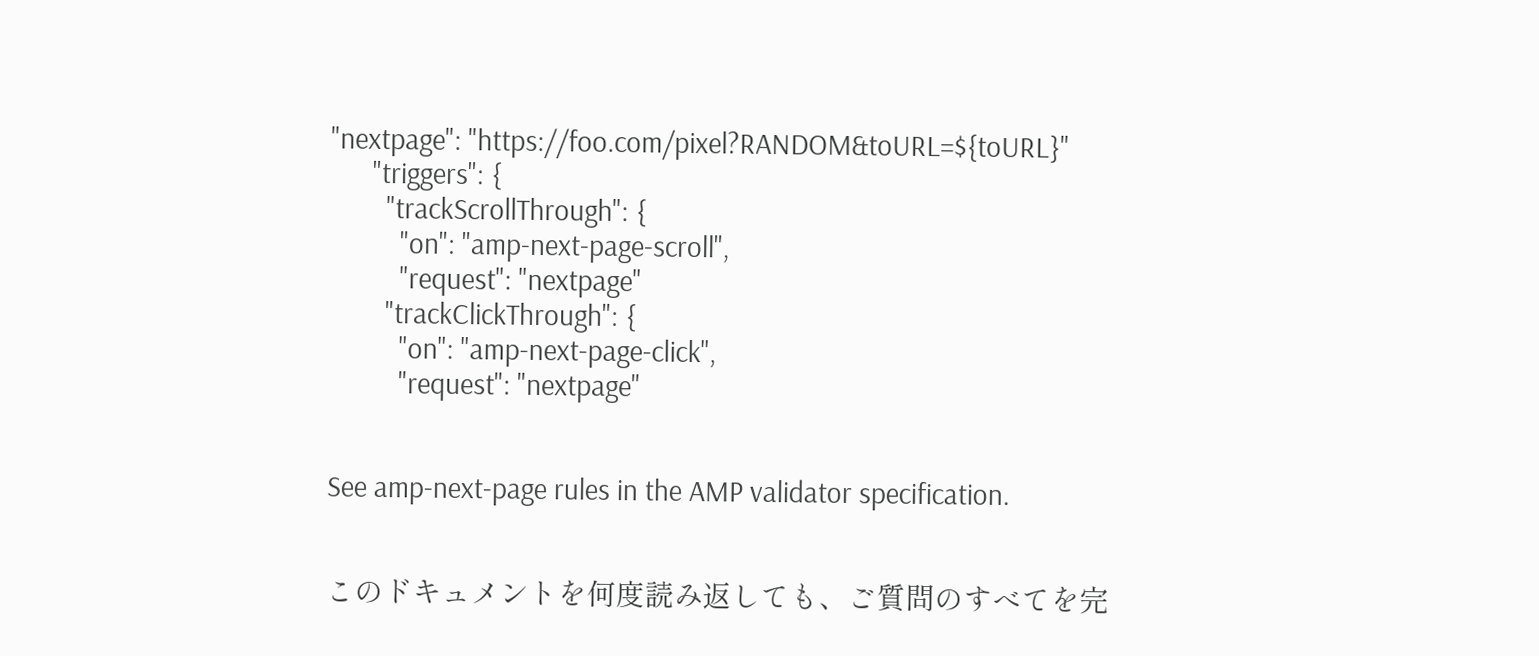"nextpage": "https://foo.com/pixel?RANDOM&toURL=${toURL}"
      "triggers": {
        "trackScrollThrough": {
          "on": "amp-next-page-scroll",
          "request": "nextpage"
        "trackClickThrough": {
          "on": "amp-next-page-click",
          "request": "nextpage"


See amp-next-page rules in the AMP validator specification.


このドキュメントを何度読み返しても、ご質問のすべてを完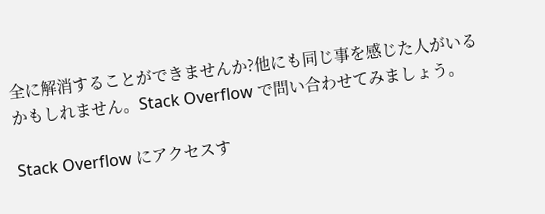全に解消することができませんか?他にも同じ事を感じた人がいるかもしれません。Stack Overflow で問い合わせてみましょう。

Stack Overflow にアクセスす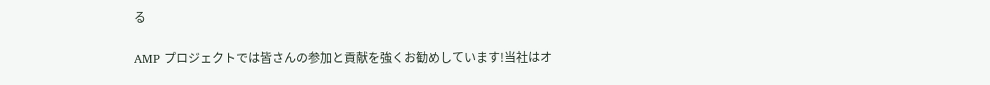る

AMP プロジェクトでは皆さんの参加と貢献を強くお勧めしています!当社はオ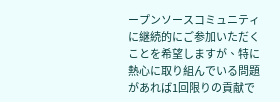ープンソースコミュニティに継続的にご参加いただくことを希望しますが、特に熱心に取り組んでいる問題があれば1回限りの貢献で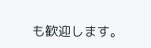も歓迎します。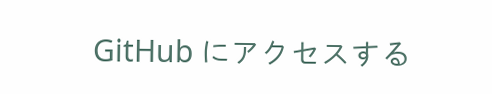GitHub にアクセスする